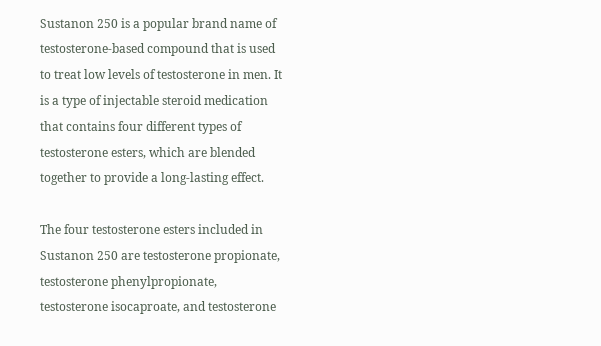Sustanon 250 is a popular brand name of testosterone-based compound that is used to treat low levels of testosterone in men. It is a type of injectable steroid medication that contains four different types of testosterone esters, which are blended together to provide a long-lasting effect.

The four testosterone esters included in Sustanon 250 are testosterone propionate, testosterone phenylpropionate, testosterone isocaproate, and testosterone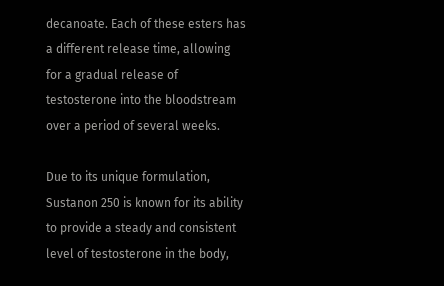decanoate. Each of these esters has a different release time, allowing for a gradual release of testosterone into the bloodstream over a period of several weeks.

Due to its unique formulation, Sustanon 250 is known for its ability to provide a steady and consistent level of testosterone in the body,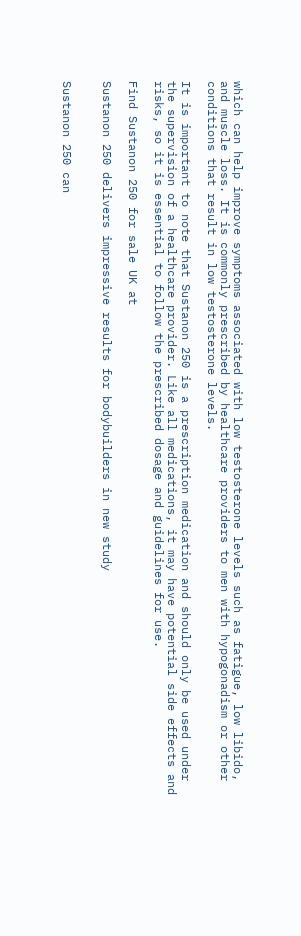which can help improve symptoms associated with low testosterone levels such as fatigue, low libido, and muscle loss. It is commonly prescribed by healthcare providers to men with hypogonadism or other conditions that result in low testosterone levels.

It is important to note that Sustanon 250 is a prescription medication and should only be used under the supervision of a healthcare provider. Like all medications, it may have potential side effects and risks, so it is essential to follow the prescribed dosage and guidelines for use.

Find Sustanon 250 for sale UK at

Sustanon 250 delivers impressive results for bodybuilders in new study


Sustanon 250 can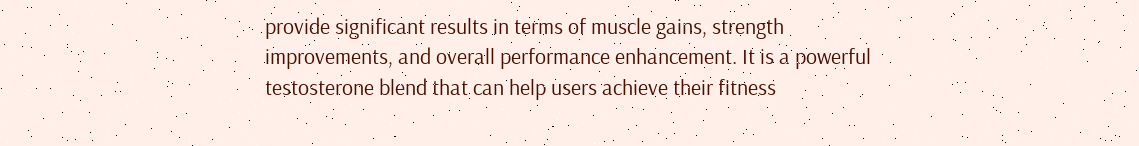provide significant results in terms of muscle gains, strength improvements, and overall performance enhancement. It is a powerful testosterone blend that can help users achieve their fitness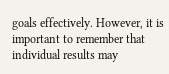goals effectively. However, it is important to remember that individual results may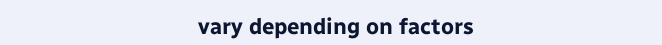vary depending on factors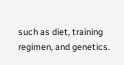such as diet, training regimen, and genetics.